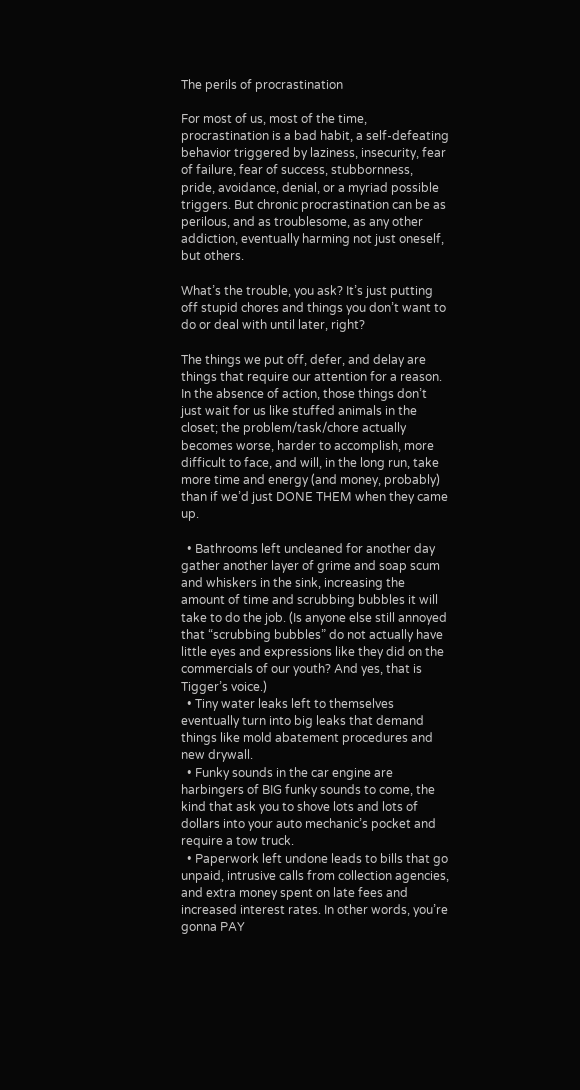The perils of procrastination

For most of us, most of the time, procrastination is a bad habit, a self-defeating behavior triggered by laziness, insecurity, fear of failure, fear of success, stubbornness, pride, avoidance, denial, or a myriad possible triggers. But chronic procrastination can be as perilous, and as troublesome, as any other addiction, eventually harming not just oneself, but others.

What’s the trouble, you ask? It’s just putting off stupid chores and things you don’t want to do or deal with until later, right?

The things we put off, defer, and delay are things that require our attention for a reason. In the absence of action, those things don’t just wait for us like stuffed animals in the closet; the problem/task/chore actually becomes worse, harder to accomplish, more difficult to face, and will, in the long run, take more time and energy (and money, probably) than if we’d just DONE THEM when they came up.

  • Bathrooms left uncleaned for another day gather another layer of grime and soap scum and whiskers in the sink, increasing the amount of time and scrubbing bubbles it will take to do the job. (Is anyone else still annoyed that “scrubbing bubbles” do not actually have little eyes and expressions like they did on the commercials of our youth? And yes, that is Tigger’s voice.)
  • Tiny water leaks left to themselves eventually turn into big leaks that demand things like mold abatement procedures and new drywall.
  • Funky sounds in the car engine are harbingers of BIG funky sounds to come, the kind that ask you to shove lots and lots of dollars into your auto mechanic’s pocket and require a tow truck.
  • Paperwork left undone leads to bills that go unpaid, intrusive calls from collection agencies, and extra money spent on late fees and increased interest rates. In other words, you’re gonna PAY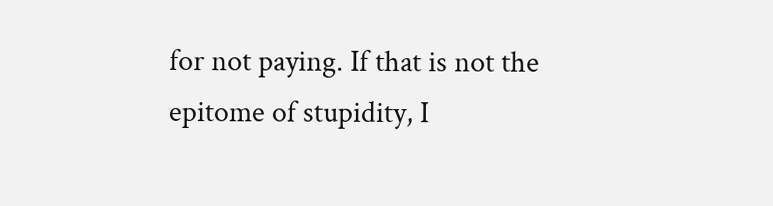for not paying. If that is not the epitome of stupidity, I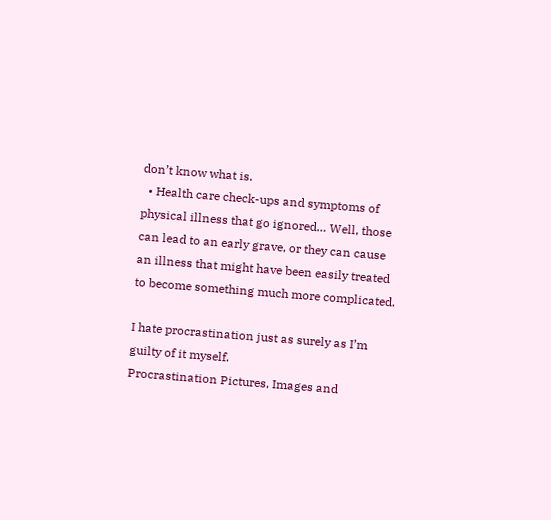don’t know what is.
  • Health care check-ups and symptoms of physical illness that go ignored… Well, those can lead to an early grave, or they can cause an illness that might have been easily treated to become something much more complicated.

I hate procrastination just as surely as I’m guilty of it myself.
Procrastination Pictures, Images and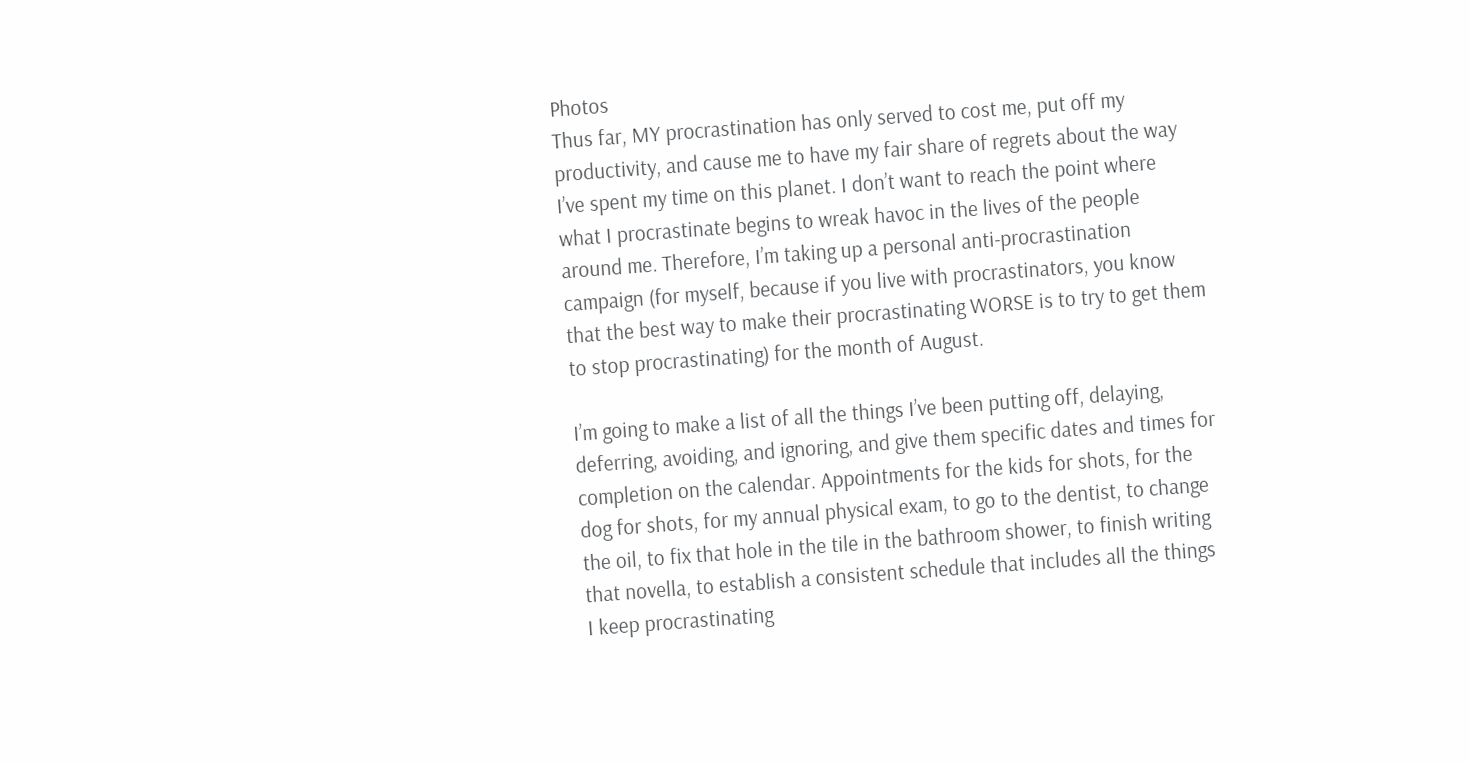Photos
Thus far, MY procrastination has only served to cost me, put off my productivity, and cause me to have my fair share of regrets about the way I’ve spent my time on this planet. I don’t want to reach the point where what I procrastinate begins to wreak havoc in the lives of the people around me. Therefore, I’m taking up a personal anti-procrastination campaign (for myself, because if you live with procrastinators, you know that the best way to make their procrastinating WORSE is to try to get them to stop procrastinating) for the month of August.

I’m going to make a list of all the things I’ve been putting off, delaying, deferring, avoiding, and ignoring, and give them specific dates and times for completion on the calendar. Appointments for the kids for shots, for the dog for shots, for my annual physical exam, to go to the dentist, to change the oil, to fix that hole in the tile in the bathroom shower, to finish writing that novella, to establish a consistent schedule that includes all the things I keep procrastinating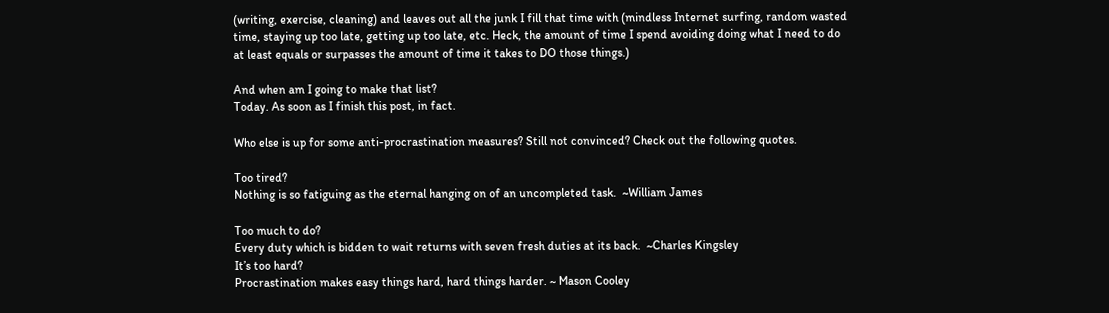(writing, exercise, cleaning) and leaves out all the junk I fill that time with (mindless Internet surfing, random wasted time, staying up too late, getting up too late, etc. Heck, the amount of time I spend avoiding doing what I need to do at least equals or surpasses the amount of time it takes to DO those things.)

And when am I going to make that list?
Today. As soon as I finish this post, in fact.

Who else is up for some anti-procrastination measures? Still not convinced? Check out the following quotes.

Too tired?
Nothing is so fatiguing as the eternal hanging on of an uncompleted task.  ~William James

Too much to do?
Every duty which is bidden to wait returns with seven fresh duties at its back.  ~Charles Kingsley
It’s too hard?
Procrastination makes easy things hard, hard things harder. ~ Mason Cooley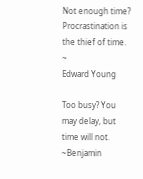Not enough time?
Procrastination is the thief of time. ~
Edward Young

Too busy? You may delay, but time will not.  ~Benjamin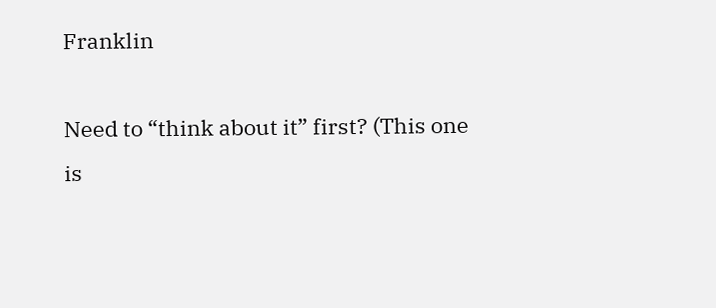Franklin

Need to “think about it” first? (This one is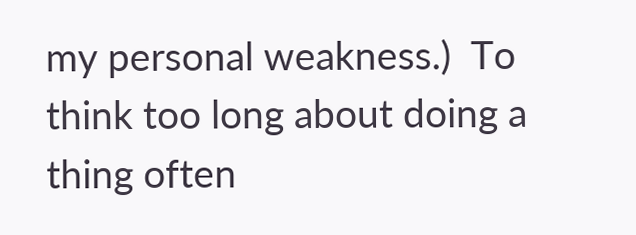my personal weakness.)  To think too long about doing a thing often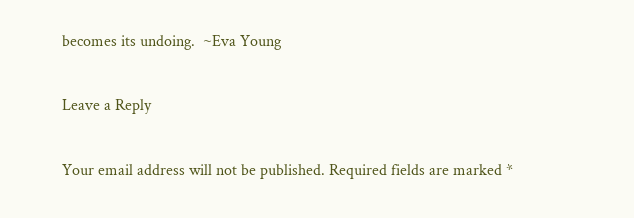becomes its undoing.  ~Eva Young

Leave a Reply

Your email address will not be published. Required fields are marked *